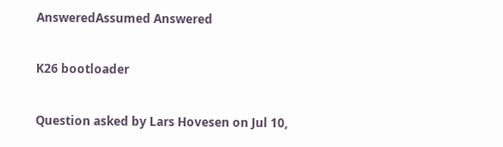AnsweredAssumed Answered

K26 bootloader

Question asked by Lars Hovesen on Jul 10,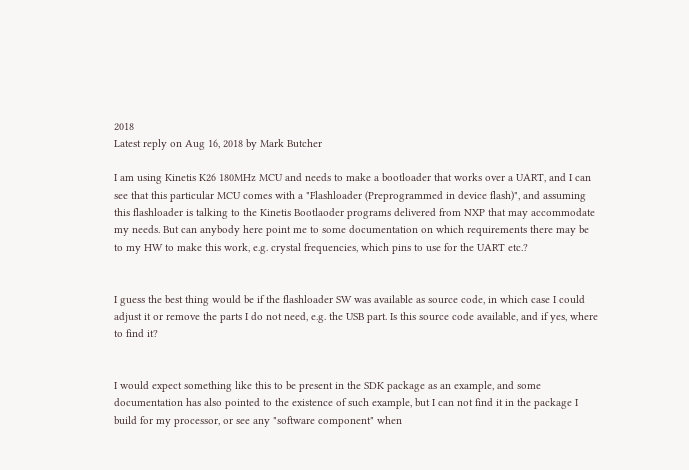2018
Latest reply on Aug 16, 2018 by Mark Butcher

I am using Kinetis K26 180MHz MCU and needs to make a bootloader that works over a UART, and I can see that this particular MCU comes with a "Flashloader (Preprogrammed in device flash)", and assuming this flashloader is talking to the Kinetis Bootlaoder programs delivered from NXP that may accommodate my needs. But can anybody here point me to some documentation on which requirements there may be to my HW to make this work, e.g. crystal frequencies, which pins to use for the UART etc.?


I guess the best thing would be if the flashloader SW was available as source code, in which case I could adjust it or remove the parts I do not need, e.g. the USB part. Is this source code available, and if yes, where to find it?


I would expect something like this to be present in the SDK package as an example, and some documentation has also pointed to the existence of such example, but I can not find it in the package I build for my processor, or see any "software component" when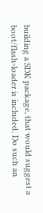building a SDK package, that would suggest a boot/flash-loader is included. Do such an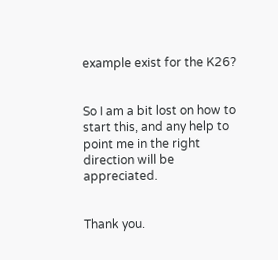example exist for the K26?


So I am a bit lost on how to start this, and any help to point me in the right direction will be appreciated.


Thank you.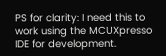PS for clarity: I need this to work using the MCUXpresso IDE for development.